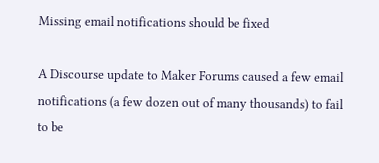Missing email notifications should be fixed

A Discourse update to Maker Forums caused a few email notifications (a few dozen out of many thousands) to fail to be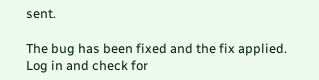sent.

The bug has been fixed and the fix applied. Log in and check for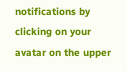notifications by clicking on your avatar on the upper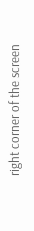right corner of the screen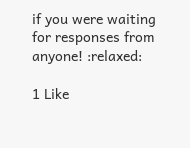if you were waiting for responses from anyone! :relaxed:

1 Like